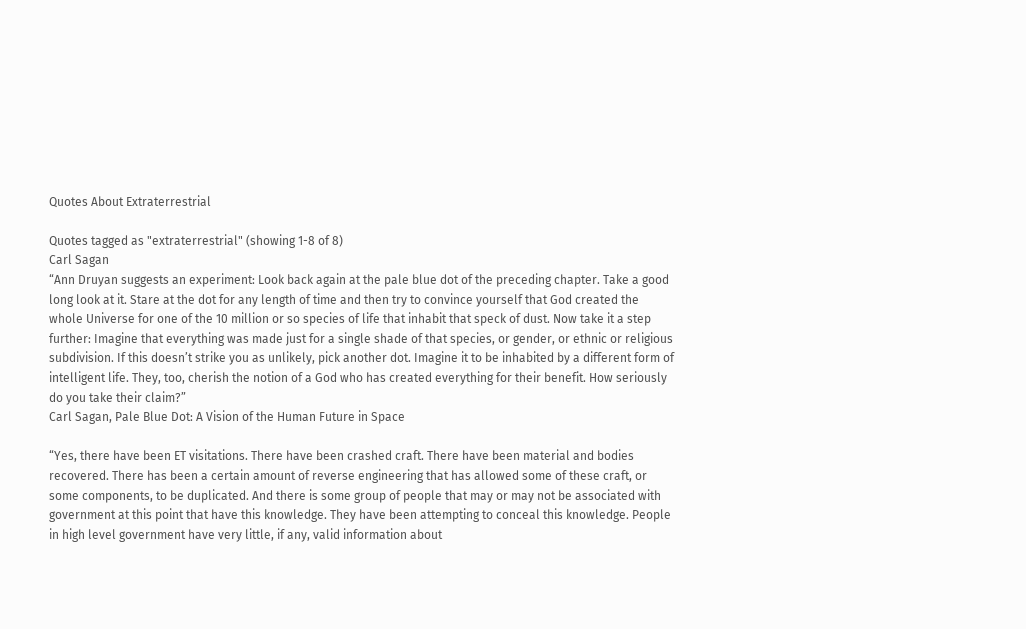Quotes About Extraterrestrial

Quotes tagged as "extraterrestrial" (showing 1-8 of 8)
Carl Sagan
“Ann Druyan suggests an experiment: Look back again at the pale blue dot of the preceding chapter. Take a good long look at it. Stare at the dot for any length of time and then try to convince yourself that God created the whole Universe for one of the 10 million or so species of life that inhabit that speck of dust. Now take it a step further: Imagine that everything was made just for a single shade of that species, or gender, or ethnic or religious subdivision. If this doesn’t strike you as unlikely, pick another dot. Imagine it to be inhabited by a different form of intelligent life. They, too, cherish the notion of a God who has created everything for their benefit. How seriously do you take their claim?”
Carl Sagan, Pale Blue Dot: A Vision of the Human Future in Space

“Yes, there have been ET visitations. There have been crashed craft. There have been material and bodies recovered. There has been a certain amount of reverse engineering that has allowed some of these craft, or some components, to be duplicated. And there is some group of people that may or may not be associated with government at this point that have this knowledge. They have been attempting to conceal this knowledge. People in high level government have very little, if any, valid information about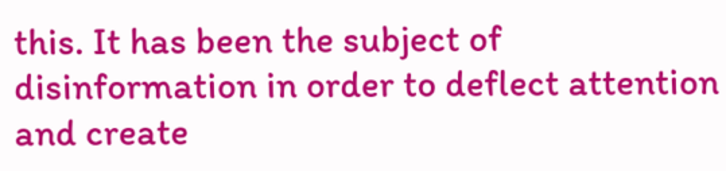this. It has been the subject of disinformation in order to deflect attention and create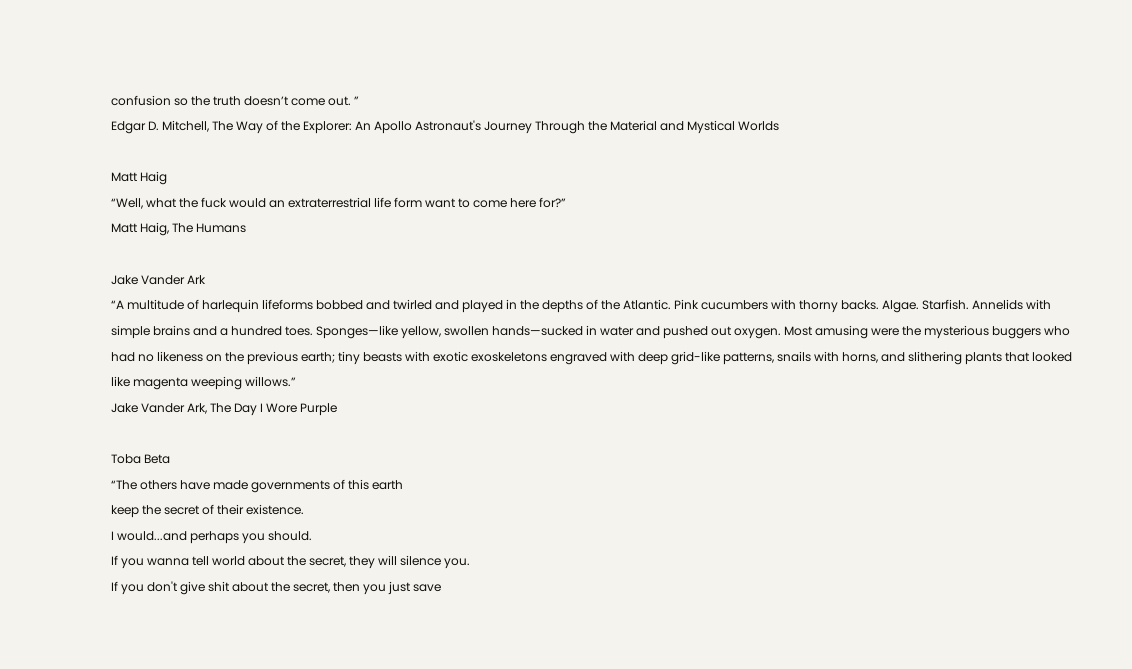confusion so the truth doesn’t come out. ”
Edgar D. Mitchell, The Way of the Explorer: An Apollo Astronaut's Journey Through the Material and Mystical Worlds

Matt Haig
“Well, what the fuck would an extraterrestrial life form want to come here for?”
Matt Haig, The Humans

Jake Vander Ark
“A multitude of harlequin lifeforms bobbed and twirled and played in the depths of the Atlantic. Pink cucumbers with thorny backs. Algae. Starfish. Annelids with simple brains and a hundred toes. Sponges—like yellow, swollen hands—sucked in water and pushed out oxygen. Most amusing were the mysterious buggers who had no likeness on the previous earth; tiny beasts with exotic exoskeletons engraved with deep grid-like patterns, snails with horns, and slithering plants that looked like magenta weeping willows.”
Jake Vander Ark, The Day I Wore Purple

Toba Beta
“The others have made governments of this earth
keep the secret of their existence.
I would...and perhaps you should.
If you wanna tell world about the secret, they will silence you.
If you don't give shit about the secret, then you just save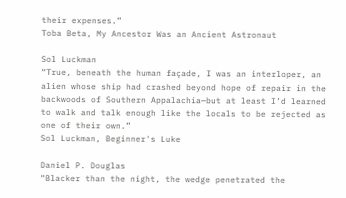their expenses.”
Toba Beta, My Ancestor Was an Ancient Astronaut

Sol Luckman
“True, beneath the human façade, I was an interloper, an alien whose ship had crashed beyond hope of repair in the backwoods of Southern Appalachia—but at least I’d learned to walk and talk enough like the locals to be rejected as one of their own.”
Sol Luckman, Beginner's Luke

Daniel P. Douglas
“Blacker than the night, the wedge penetrated the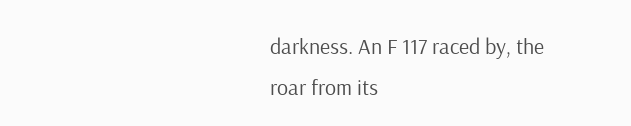darkness. An F 117 raced by, the roar from its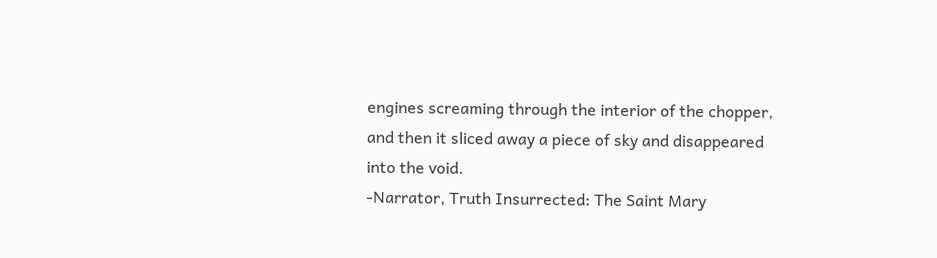engines screaming through the interior of the chopper, and then it sliced away a piece of sky and disappeared into the void.
-Narrator, Truth Insurrected: The Saint Mary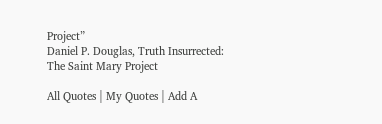Project”
Daniel P. Douglas, Truth Insurrected: The Saint Mary Project

All Quotes | My Quotes | Add A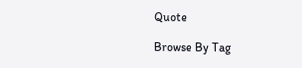Quote

Browse By Tag